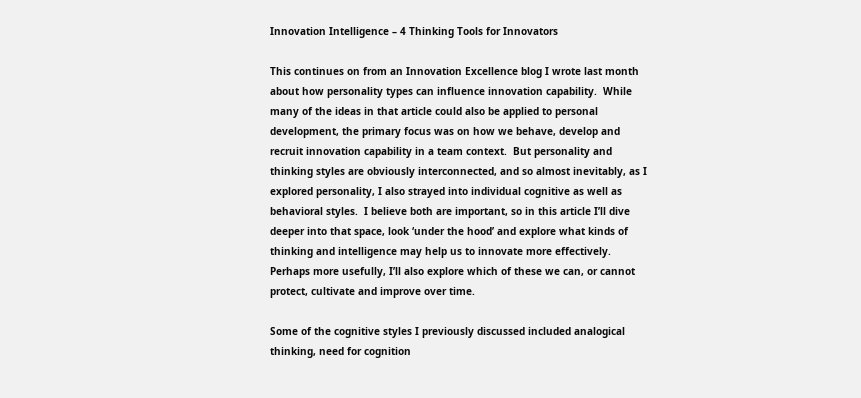Innovation Intelligence – 4 Thinking Tools for Innovators

This continues on from an Innovation Excellence blog I wrote last month about how personality types can influence innovation capability.  While many of the ideas in that article could also be applied to personal development, the primary focus was on how we behave, develop and recruit innovation capability in a team context.  But personality and thinking styles are obviously interconnected, and so almost inevitably, as I explored personality, I also strayed into individual cognitive as well as behavioral styles.  I believe both are important, so in this article I’ll dive deeper into that space, look ‘under the hood’ and explore what kinds of thinking and intelligence may help us to innovate more effectively.  Perhaps more usefully, I’ll also explore which of these we can, or cannot protect, cultivate and improve over time.

Some of the cognitive styles I previously discussed included analogical thinking, need for cognition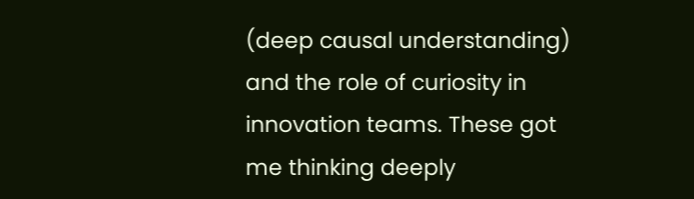(deep causal understanding) and the role of curiosity in innovation teams. These got me thinking deeply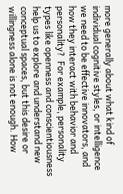more generally about what kind of individual cognitive styles, or intelligence we need to be effective innovators, and how they interact with behavior and personality?  For example, personality types like openness and conscientiousness help us to explore and understand new conceptual spaces, but this desire or willingness alone is not enough. How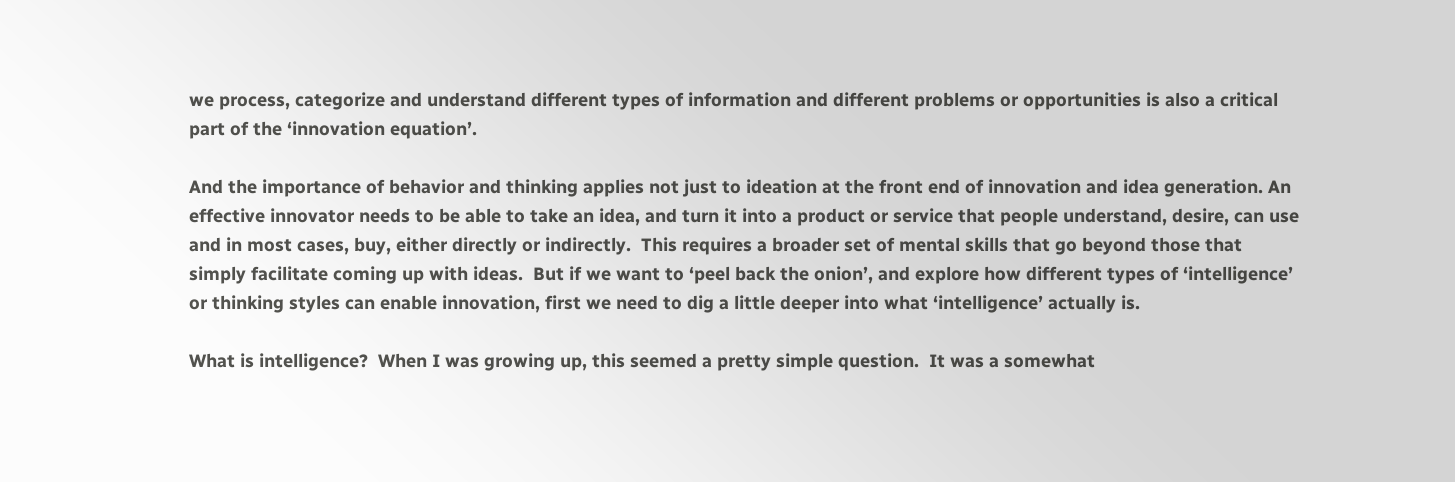we process, categorize and understand different types of information and different problems or opportunities is also a critical part of the ‘innovation equation’.

And the importance of behavior and thinking applies not just to ideation at the front end of innovation and idea generation. An effective innovator needs to be able to take an idea, and turn it into a product or service that people understand, desire, can use and in most cases, buy, either directly or indirectly.  This requires a broader set of mental skills that go beyond those that simply facilitate coming up with ideas.  But if we want to ‘peel back the onion’, and explore how different types of ‘intelligence’ or thinking styles can enable innovation, first we need to dig a little deeper into what ‘intelligence’ actually is.

What is intelligence?  When I was growing up, this seemed a pretty simple question.  It was a somewhat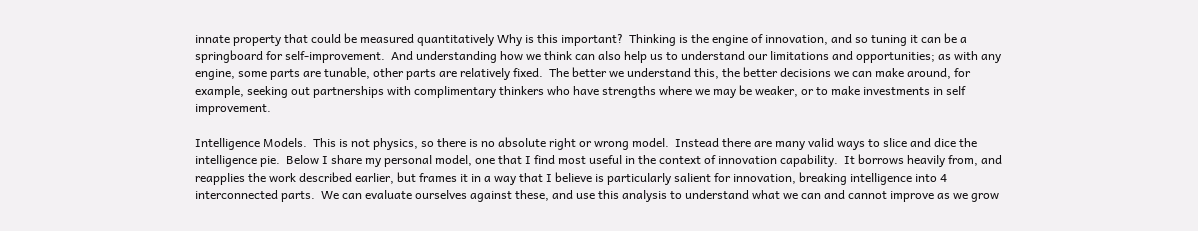innate property that could be measured quantitatively Why is this important?  Thinking is the engine of innovation, and so tuning it can be a springboard for self-improvement.  And understanding how we think can also help us to understand our limitations and opportunities; as with any engine, some parts are tunable, other parts are relatively fixed.  The better we understand this, the better decisions we can make around, for example, seeking out partnerships with complimentary thinkers who have strengths where we may be weaker, or to make investments in self improvement.

Intelligence Models.  This is not physics, so there is no absolute right or wrong model.  Instead there are many valid ways to slice and dice the intelligence pie.  Below I share my personal model, one that I find most useful in the context of innovation capability.  It borrows heavily from, and reapplies the work described earlier, but frames it in a way that I believe is particularly salient for innovation, breaking intelligence into 4 interconnected parts.  We can evaluate ourselves against these, and use this analysis to understand what we can and cannot improve as we grow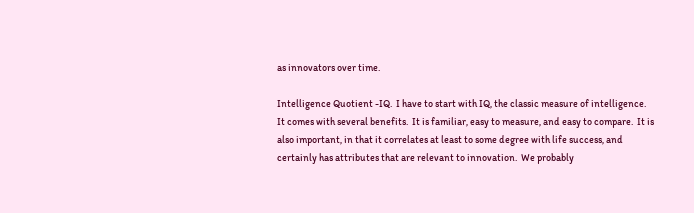as innovators over time.

Intelligence Quotient -IQ.  I have to start with IQ, the classic measure of intelligence.  It comes with several benefits.  It is familiar, easy to measure, and easy to compare.  It is also important, in that it correlates at least to some degree with life success, and certainly has attributes that are relevant to innovation.  We probably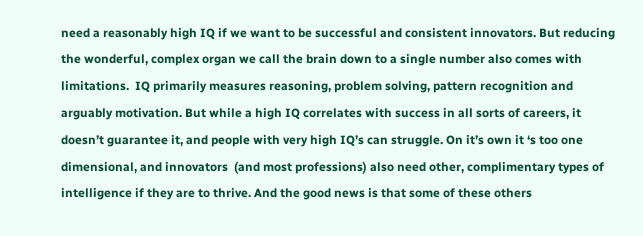need a reasonably high IQ if we want to be successful and consistent innovators. But reducing the wonderful, complex organ we call the brain down to a single number also comes with limitations.  IQ primarily measures reasoning, problem solving, pattern recognition and arguably motivation. But while a high IQ correlates with success in all sorts of careers, it doesn’t guarantee it, and people with very high IQ’s can struggle. On it’s own it ‘s too one dimensional, and innovators  (and most professions) also need other, complimentary types of intelligence if they are to thrive. And the good news is that some of these others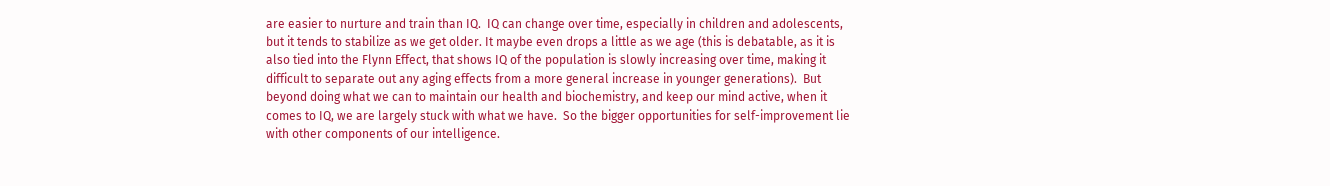are easier to nurture and train than IQ.  IQ can change over time, especially in children and adolescents, but it tends to stabilize as we get older. It maybe even drops a little as we age (this is debatable, as it is also tied into the Flynn Effect, that shows IQ of the population is slowly increasing over time, making it difficult to separate out any aging effects from a more general increase in younger generations).  But beyond doing what we can to maintain our health and biochemistry, and keep our mind active, when it comes to IQ, we are largely stuck with what we have.  So the bigger opportunities for self-improvement lie with other components of our intelligence.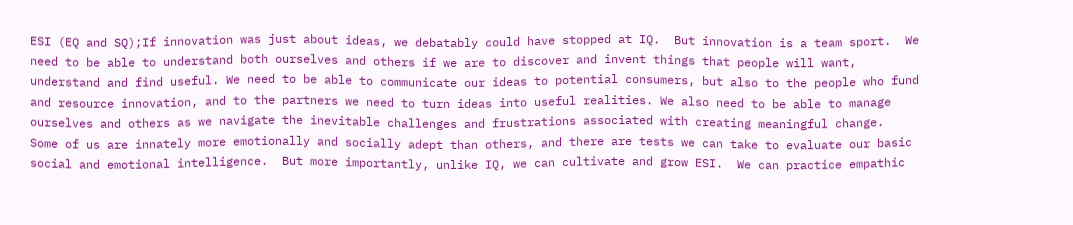ESI (EQ and SQ);If innovation was just about ideas, we debatably could have stopped at IQ.  But innovation is a team sport.  We need to be able to understand both ourselves and others if we are to discover and invent things that people will want, understand and find useful. We need to be able to communicate our ideas to potential consumers, but also to the people who fund and resource innovation, and to the partners we need to turn ideas into useful realities. We also need to be able to manage ourselves and others as we navigate the inevitable challenges and frustrations associated with creating meaningful change.  Some of us are innately more emotionally and socially adept than others, and there are tests we can take to evaluate our basic social and emotional intelligence.  But more importantly, unlike IQ, we can cultivate and grow ESI.  We can practice empathic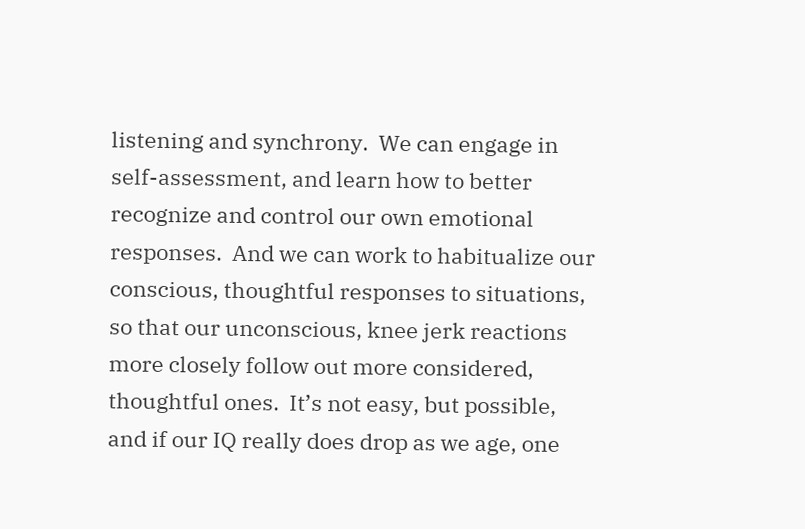listening and synchrony.  We can engage in self-assessment, and learn how to better recognize and control our own emotional responses.  And we can work to habitualize our conscious, thoughtful responses to situations, so that our unconscious, knee jerk reactions more closely follow out more considered, thoughtful ones.  It’s not easy, but possible, and if our IQ really does drop as we age, one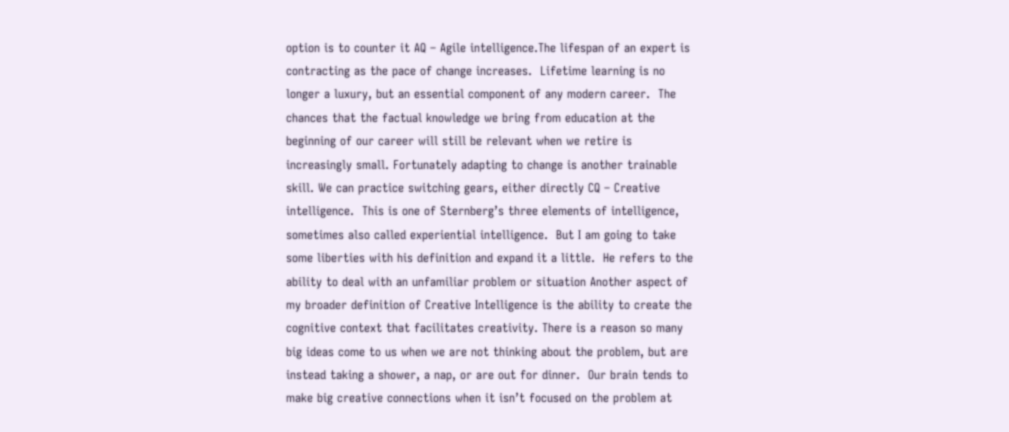option is to counter it AQ – Agile intelligence.The lifespan of an expert is contracting as the pace of change increases.  Lifetime learning is no longer a luxury, but an essential component of any modern career.  The chances that the factual knowledge we bring from education at the beginning of our career will still be relevant when we retire is increasingly small. Fortunately adapting to change is another trainable skill. We can practice switching gears, either directly CQ – Creative intelligence.  This is one of Sternberg’s three elements of intelligence, sometimes also called experiential intelligence.  But I am going to take some liberties with his definition and expand it a little.  He refers to the ability to deal with an unfamiliar problem or situation Another aspect of my broader definition of Creative Intelligence is the ability to create the cognitive context that facilitates creativity. There is a reason so many big ideas come to us when we are not thinking about the problem, but are instead taking a shower, a nap, or are out for dinner.  Our brain tends to make big creative connections when it isn’t focused on the problem at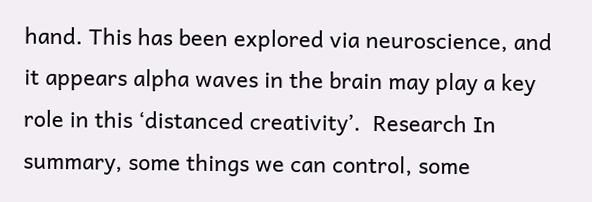hand. This has been explored via neuroscience, and it appears alpha waves in the brain may play a key role in this ‘distanced creativity’.  Research In summary, some things we can control, some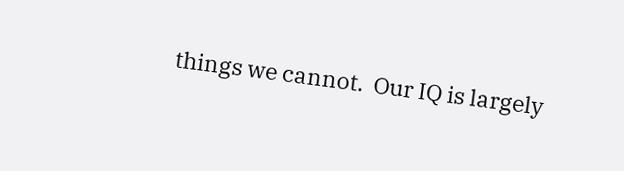things we cannot.  Our IQ is largely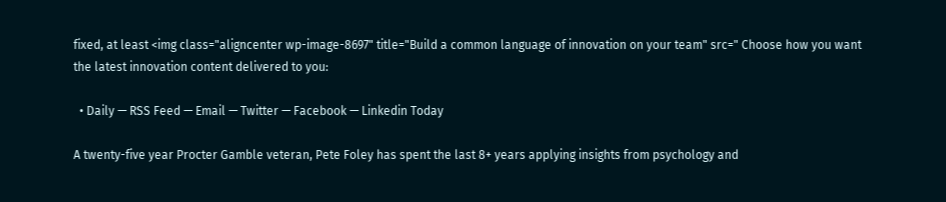fixed, at least <img class="aligncenter wp-image-8697" title="Build a common language of innovation on your team" src=" Choose how you want the latest innovation content delivered to you:

  • Daily — RSS Feed — Email — Twitter — Facebook — Linkedin Today

A twenty-five year Procter Gamble veteran, Pete Foley has spent the last 8+ years applying insights from psychology and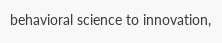behavioral science to innovation,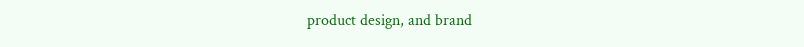product design, and brand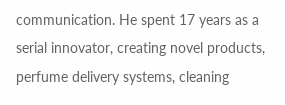communication. He spent 17 years as a serial innovator, creating novel products, perfume delivery systems, cleaning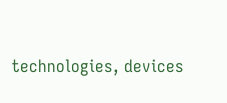technologies, devices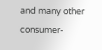and many other consumer-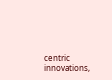centric innovations,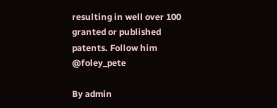resulting in well over 100 granted or published patents. Follow him @foley_pete

By admin